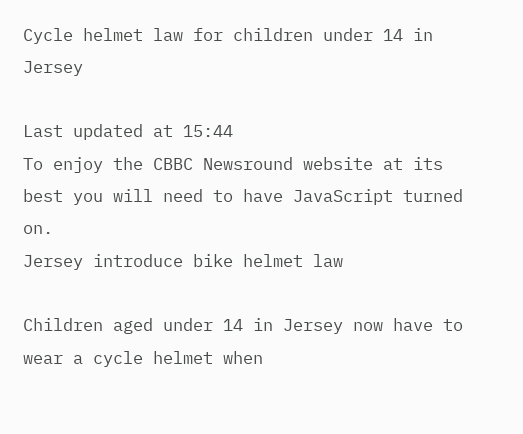Cycle helmet law for children under 14 in Jersey

Last updated at 15:44
To enjoy the CBBC Newsround website at its best you will need to have JavaScript turned on.
Jersey introduce bike helmet law

Children aged under 14 in Jersey now have to wear a cycle helmet when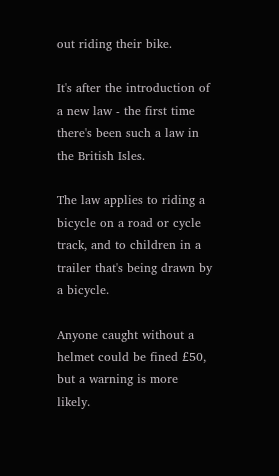out riding their bike.

It's after the introduction of a new law - the first time there's been such a law in the British Isles.

The law applies to riding a bicycle on a road or cycle track, and to children in a trailer that's being drawn by a bicycle.

Anyone caught without a helmet could be fined £50, but a warning is more likely.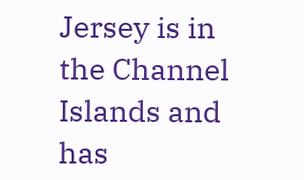Jersey is in the Channel Islands and has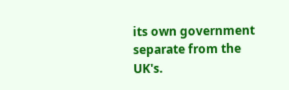its own government separate from the UK's.